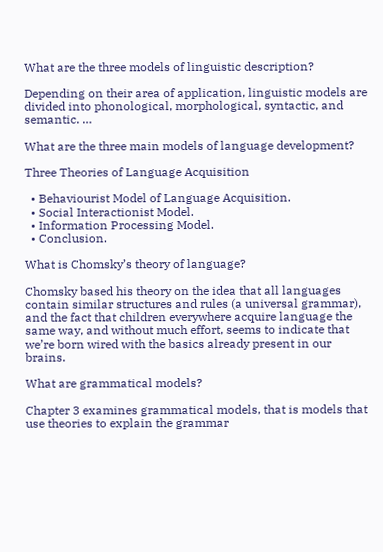What are the three models of linguistic description?

Depending on their area of application, linguistic models are divided into phonological, morphological, syntactic, and semantic. …

What are the three main models of language development?

Three Theories of Language Acquisition

  • Behaviourist Model of Language Acquisition.
  • Social Interactionist Model.
  • Information Processing Model.
  • Conclusion.

What is Chomsky’s theory of language?

Chomsky based his theory on the idea that all languages contain similar structures and rules (a universal grammar), and the fact that children everywhere acquire language the same way, and without much effort, seems to indicate that we’re born wired with the basics already present in our brains.

What are grammatical models?

Chapter 3 examines grammatical models, that is models that use theories to explain the grammar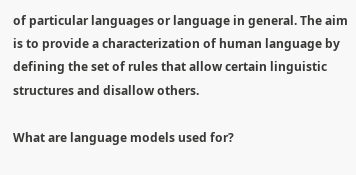of particular languages or language in general. The aim is to provide a characterization of human language by defining the set of rules that allow certain linguistic structures and disallow others.

What are language models used for?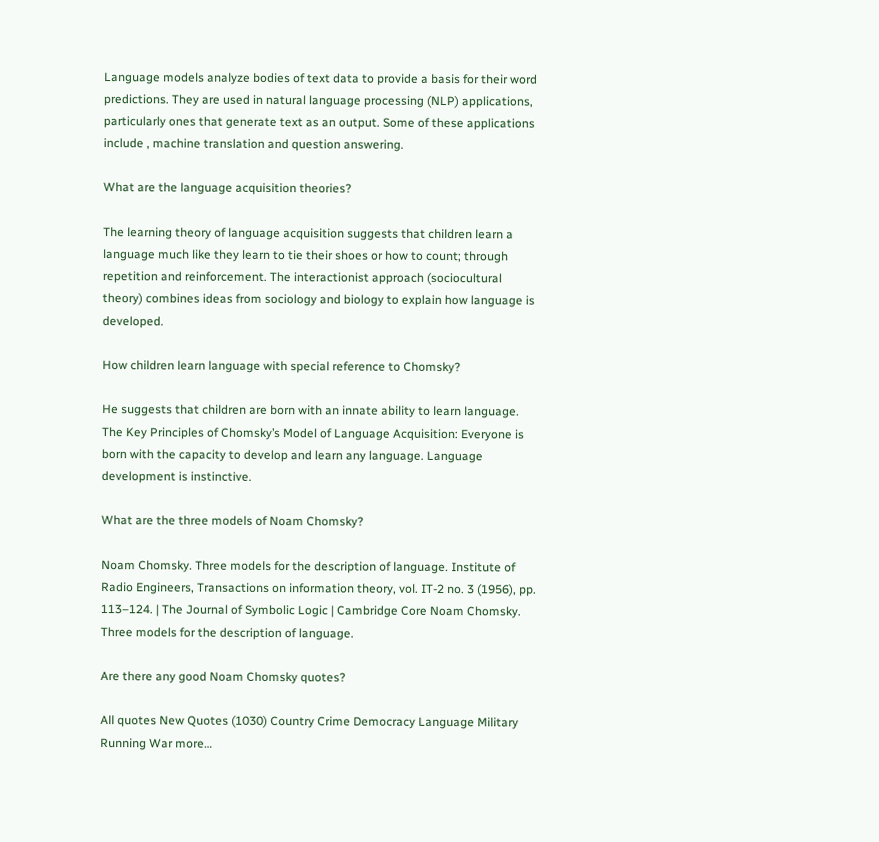Language models analyze bodies of text data to provide a basis for their word predictions. They are used in natural language processing (NLP) applications, particularly ones that generate text as an output. Some of these applications include , machine translation and question answering.

What are the language acquisition theories?

The learning theory of language acquisition suggests that children learn a language much like they learn to tie their shoes or how to count; through repetition and reinforcement. The interactionist approach (sociocultural theory) combines ideas from sociology and biology to explain how language is developed.

How children learn language with special reference to Chomsky?

He suggests that children are born with an innate ability to learn language. The Key Principles of Chomsky’s Model of Language Acquisition: Everyone is born with the capacity to develop and learn any language. Language development is instinctive.

What are the three models of Noam Chomsky?

Noam Chomsky. Three models for the description of language. Institute of Radio Engineers, Transactions on information theory, vol. IT-2 no. 3 (1956), pp. 113–124. | The Journal of Symbolic Logic | Cambridge Core Noam Chomsky. Three models for the description of language.

Are there any good Noam Chomsky quotes?

All quotes New Quotes (1030) Country Crime Democracy Language Military Running War more…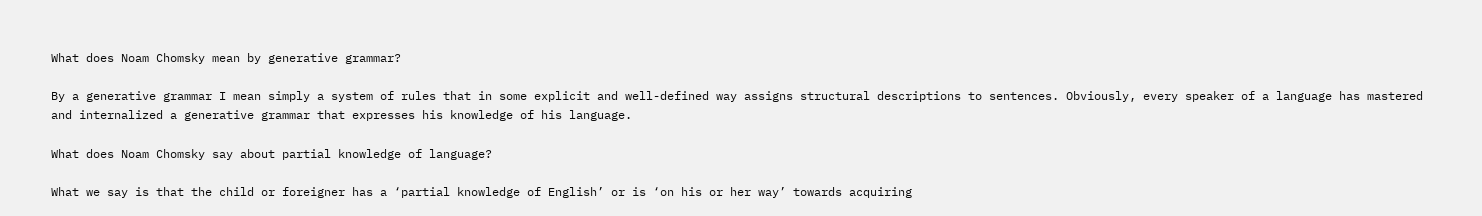What does Noam Chomsky mean by generative grammar?

By a generative grammar I mean simply a system of rules that in some explicit and well-defined way assigns structural descriptions to sentences. Obviously, every speaker of a language has mastered and internalized a generative grammar that expresses his knowledge of his language.

What does Noam Chomsky say about partial knowledge of language?

What we say is that the child or foreigner has a ‘partial knowledge of English’ or is ‘on his or her way’ towards acquiring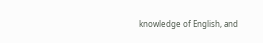knowledge of English, and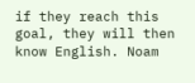if they reach this goal, they will then know English. Noam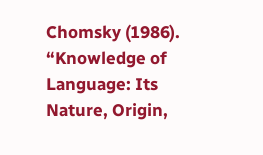Chomsky (1986). “Knowledge of Language: Its Nature, Origin,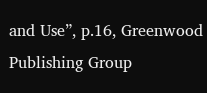and Use”, p.16, Greenwood Publishing Group